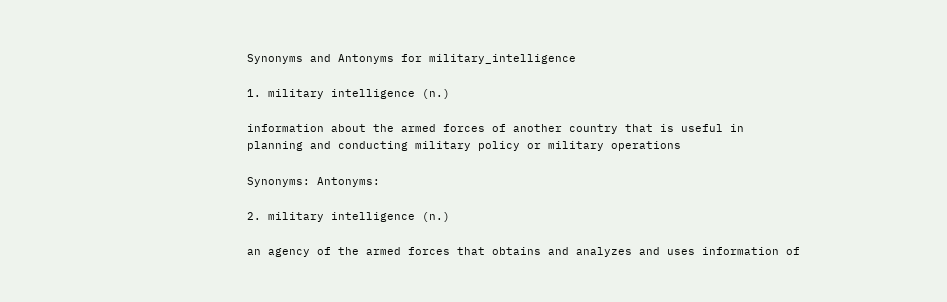Synonyms and Antonyms for military_intelligence

1. military intelligence (n.)

information about the armed forces of another country that is useful in planning and conducting military policy or military operations

Synonyms: Antonyms:

2. military intelligence (n.)

an agency of the armed forces that obtains and analyzes and uses information of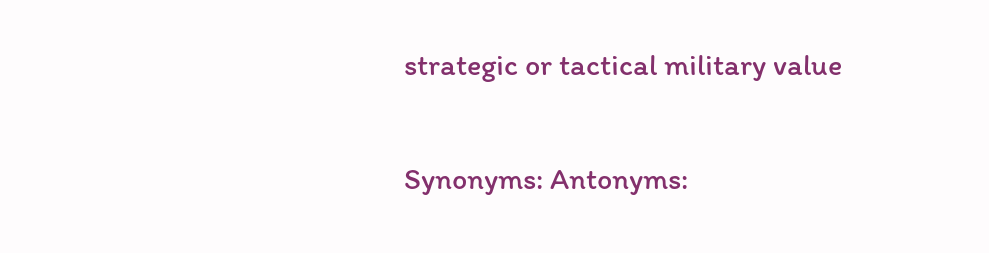strategic or tactical military value

Synonyms: Antonyms: